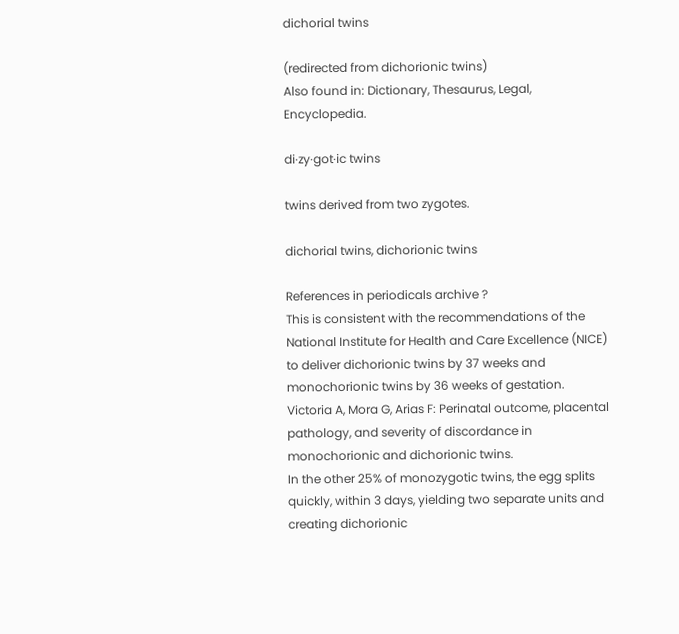dichorial twins

(redirected from dichorionic twins)
Also found in: Dictionary, Thesaurus, Legal, Encyclopedia.

di·zy·got·ic twins

twins derived from two zygotes.

dichorial twins, dichorionic twins

References in periodicals archive ?
This is consistent with the recommendations of the National Institute for Health and Care Excellence (NICE) to deliver dichorionic twins by 37 weeks and monochorionic twins by 36 weeks of gestation.
Victoria A, Mora G, Arias F: Perinatal outcome, placental pathology, and severity of discordance in monochorionic and dichorionic twins.
In the other 25% of monozygotic twins, the egg splits quickly, within 3 days, yielding two separate units and creating dichorionic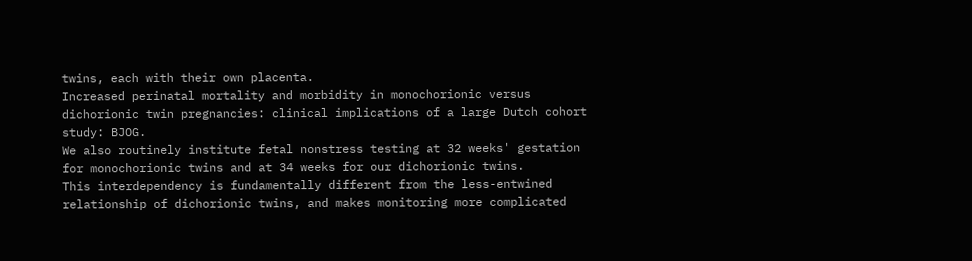twins, each with their own placenta.
Increased perinatal mortality and morbidity in monochorionic versus dichorionic twin pregnancies: clinical implications of a large Dutch cohort study: BJOG.
We also routinely institute fetal nonstress testing at 32 weeks' gestation for monochorionic twins and at 34 weeks for our dichorionic twins.
This interdependency is fundamentally different from the less-entwined relationship of dichorionic twins, and makes monitoring more complicated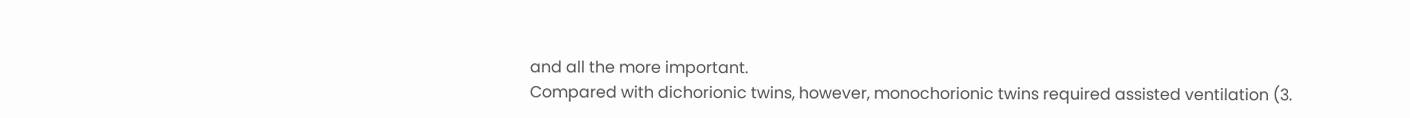and all the more important.
Compared with dichorionic twins, however, monochorionic twins required assisted ventilation (3.